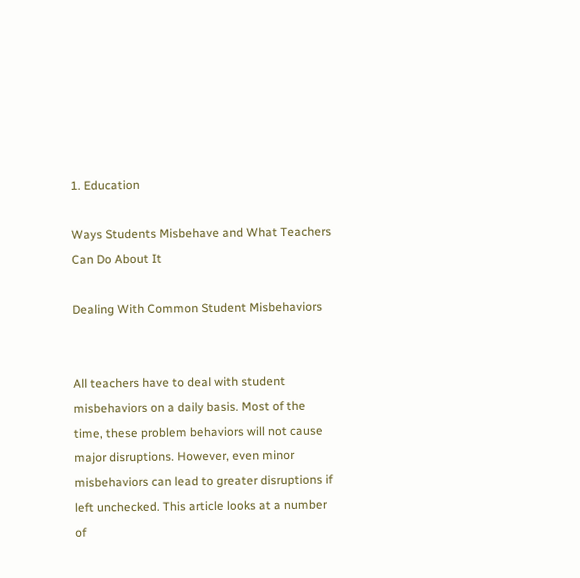1. Education

Ways Students Misbehave and What Teachers Can Do About It

Dealing With Common Student Misbehaviors


All teachers have to deal with student misbehaviors on a daily basis. Most of the time, these problem behaviors will not cause major disruptions. However, even minor misbehaviors can lead to greater disruptions if left unchecked. This article looks at a number of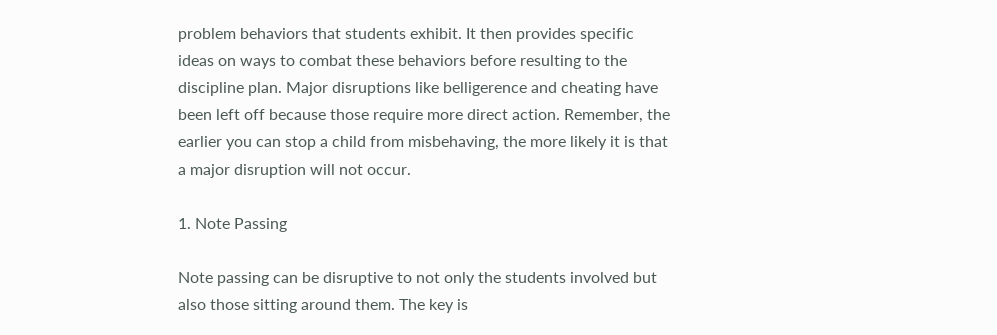problem behaviors that students exhibit. It then provides specific ideas on ways to combat these behaviors before resulting to the discipline plan. Major disruptions like belligerence and cheating have been left off because those require more direct action. Remember, the earlier you can stop a child from misbehaving, the more likely it is that a major disruption will not occur.

1. Note Passing

Note passing can be disruptive to not only the students involved but also those sitting around them. The key is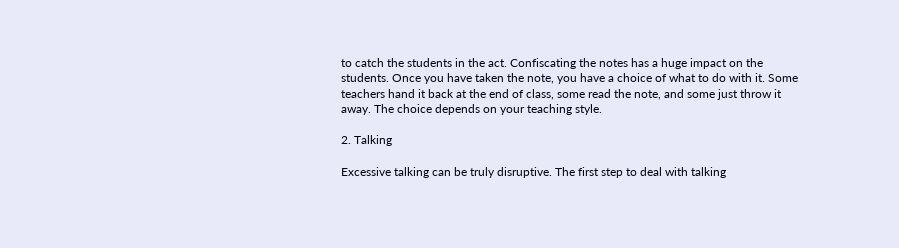to catch the students in the act. Confiscating the notes has a huge impact on the students. Once you have taken the note, you have a choice of what to do with it. Some teachers hand it back at the end of class, some read the note, and some just throw it away. The choice depends on your teaching style.

2. Talking

Excessive talking can be truly disruptive. The first step to deal with talking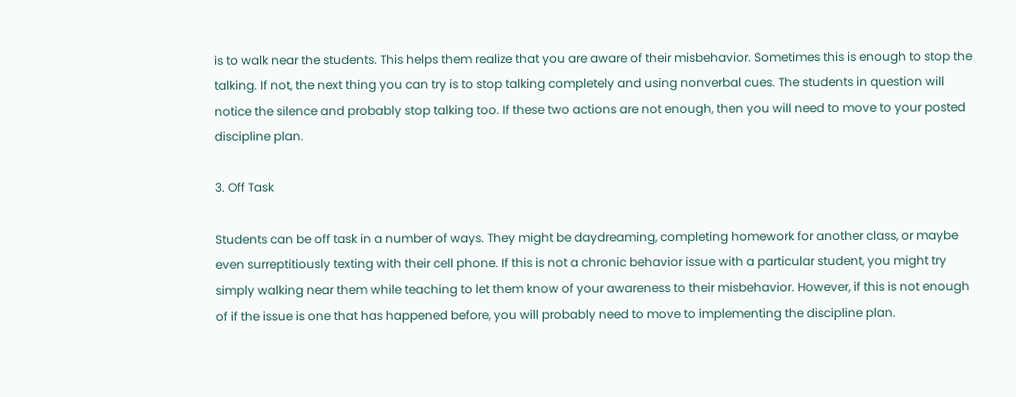is to walk near the students. This helps them realize that you are aware of their misbehavior. Sometimes this is enough to stop the talking. If not, the next thing you can try is to stop talking completely and using nonverbal cues. The students in question will notice the silence and probably stop talking too. If these two actions are not enough, then you will need to move to your posted discipline plan.

3. Off Task

Students can be off task in a number of ways. They might be daydreaming, completing homework for another class, or maybe even surreptitiously texting with their cell phone. If this is not a chronic behavior issue with a particular student, you might try simply walking near them while teaching to let them know of your awareness to their misbehavior. However, if this is not enough of if the issue is one that has happened before, you will probably need to move to implementing the discipline plan.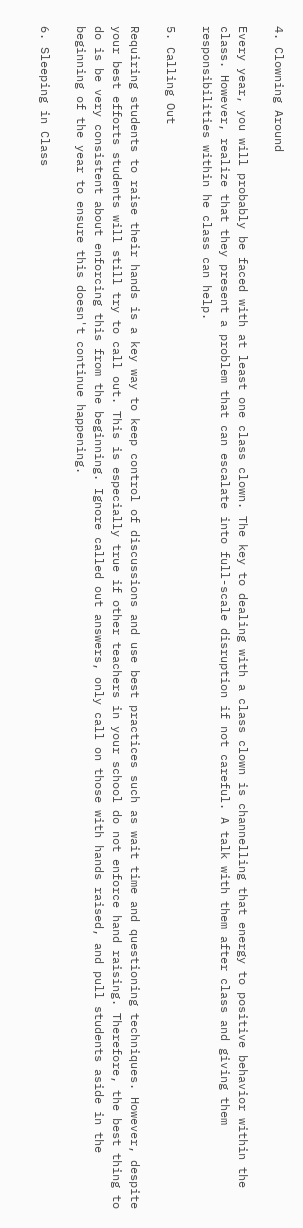4. Clowning Around

Every year, you will probably be faced with at least one class clown. The key to dealing with a class clown is channelling that energy to positive behavior within the class. However, realize that they present a problem that can escalate into full-scale disruption if not careful. A talk with them after class and giving them responsibilities within he class can help.

5. Calling Out

Requiring students to raise their hands is a key way to keep control of discussions and use best practices such as wait time and questioning techniques. However, despite your best efforts students will still try to call out. This is especially true if other teachers in your school do not enforce hand raising. Therefore, the best thing to do is be very consistent about enforcing this from the beginning. Ignore called out answers, only call on those with hands raised, and pull students aside in the beginning of the year to ensure this doesn't continue happening.

6. Sleeping in Class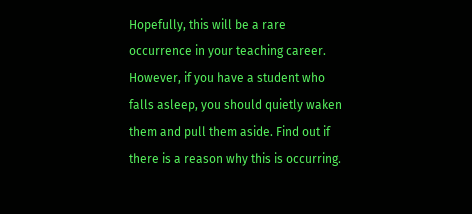Hopefully, this will be a rare occurrence in your teaching career. However, if you have a student who falls asleep, you should quietly waken them and pull them aside. Find out if there is a reason why this is occurring.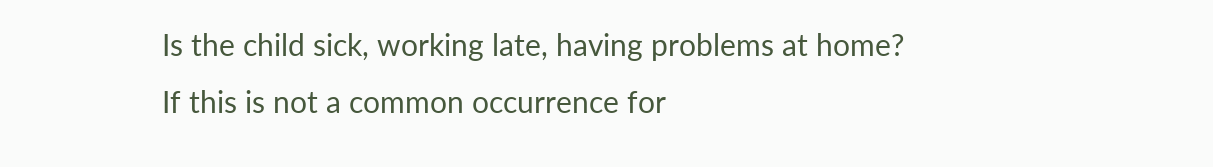Is the child sick, working late, having problems at home? If this is not a common occurrence for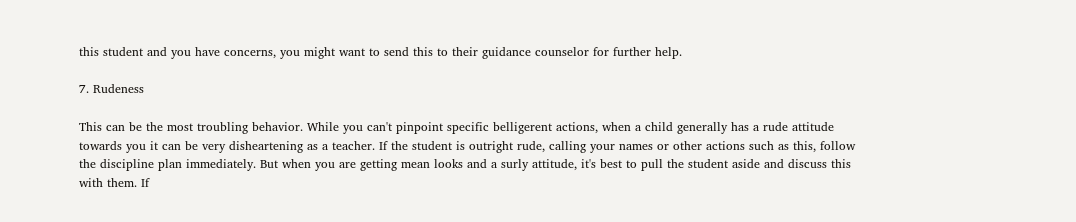this student and you have concerns, you might want to send this to their guidance counselor for further help.

7. Rudeness

This can be the most troubling behavior. While you can't pinpoint specific belligerent actions, when a child generally has a rude attitude towards you it can be very disheartening as a teacher. If the student is outright rude, calling your names or other actions such as this, follow the discipline plan immediately. But when you are getting mean looks and a surly attitude, it's best to pull the student aside and discuss this with them. If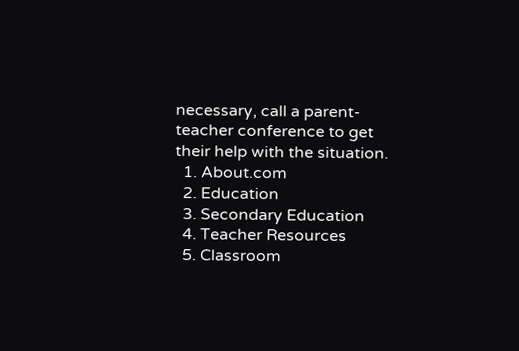necessary, call a parent-teacher conference to get their help with the situation.
  1. About.com
  2. Education
  3. Secondary Education
  4. Teacher Resources
  5. Classroom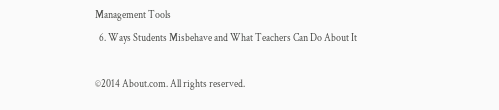Management Tools
  6. Ways Students Misbehave and What Teachers Can Do About It

©2014 About.com. All rights reserved.